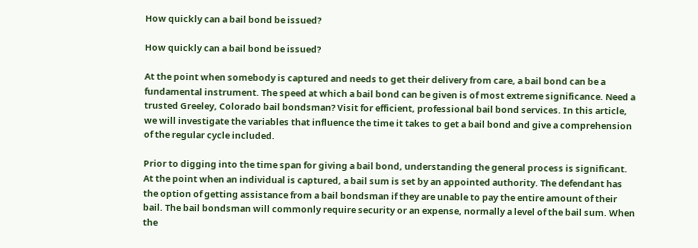How quickly can a bail bond be issued?

How quickly can a bail bond be issued?

At the point when somebody is captured and needs to get their delivery from care, a bail bond can be a fundamental instrument. The speed at which a bail bond can be given is of most extreme significance. Need a trusted Greeley, Colorado bail bondsman? Visit for efficient, professional bail bond services. In this article, we will investigate the variables that influence the time it takes to get a bail bond and give a comprehension of the regular cycle included.

Prior to digging into the time span for giving a bail bond, understanding the general process is significant. At the point when an individual is captured, a bail sum is set by an appointed authority. The defendant has the option of getting assistance from a bail bondsman if they are unable to pay the entire amount of their bail. The bail bondsman will commonly require security or an expense, normally a level of the bail sum. When the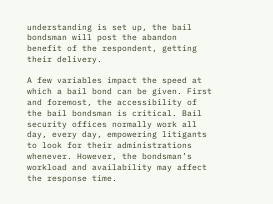understanding is set up, the bail bondsman will post the abandon benefit of the respondent, getting their delivery.

A few variables impact the speed at which a bail bond can be given. First and foremost, the accessibility of the bail bondsman is critical. Bail security offices normally work all day, every day, empowering litigants to look for their administrations whenever. However, the bondsman’s workload and availability may affect the response time.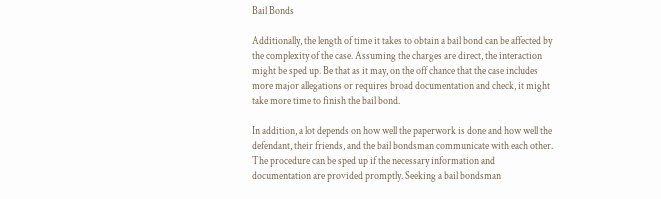Bail Bonds

Additionally, the length of time it takes to obtain a bail bond can be affected by the complexity of the case. Assuming the charges are direct, the interaction might be sped up. Be that as it may, on the off chance that the case includes more major allegations or requires broad documentation and check, it might take more time to finish the bail bond.

In addition, a lot depends on how well the paperwork is done and how well the defendant, their friends, and the bail bondsman communicate with each other. The procedure can be sped up if the necessary information and documentation are provided promptly. Seeking a bail bondsman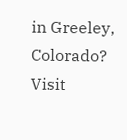in Greeley, Colorado? Visit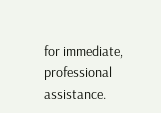for immediate, professional assistance.